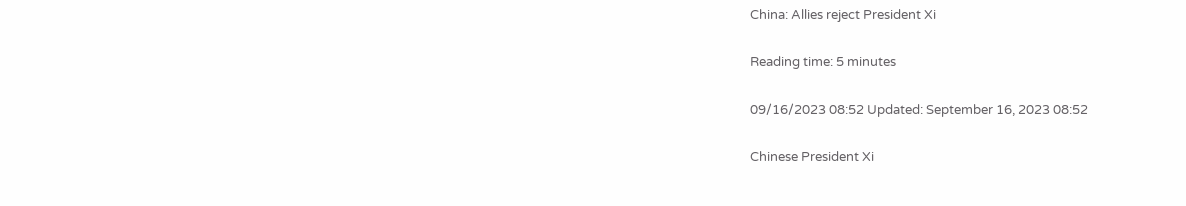China: Allies reject President Xi

Reading time: 5 minutes

09/16/2023 08:52 Updated: September 16, 2023 08:52

Chinese President Xi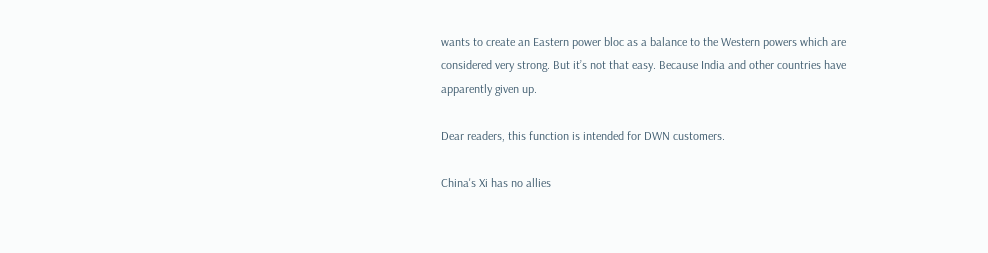wants to create an Eastern power bloc as a balance to the Western powers which are considered very strong. But it’s not that easy. Because India and other countries have apparently given up.

Dear readers, this function is intended for DWN customers.

China's Xi has no allies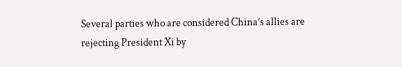Several parties who are considered China’s allies are rejecting President Xi by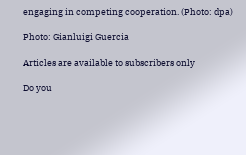engaging in competing cooperation. (Photo: dpa)

Photo: Gianluigi Guercia

Articles are available to subscribers only

Do you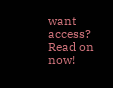want access? Read on now!